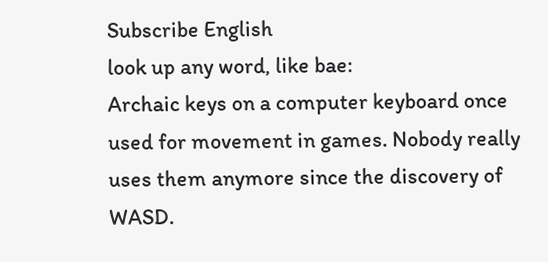Subscribe English
look up any word, like bae:
Archaic keys on a computer keyboard once used for movement in games. Nobody really uses them anymore since the discovery of WASD.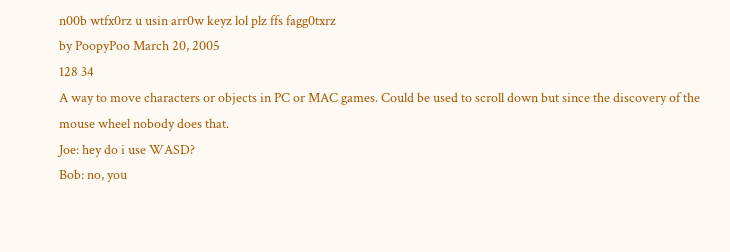n00b wtfx0rz u usin arr0w keyz lol plz ffs fagg0txrz
by PoopyPoo March 20, 2005
128 34
A way to move characters or objects in PC or MAC games. Could be used to scroll down but since the discovery of the mouse wheel nobody does that.
Joe: hey do i use WASD?
Bob: no, you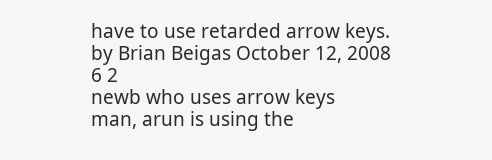have to use retarded arrow keys.
by Brian Beigas October 12, 2008
6 2
newb who uses arrow keys
man, arun is using the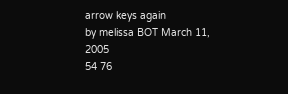arrow keys again
by melissa BOT March 11, 2005
54 76